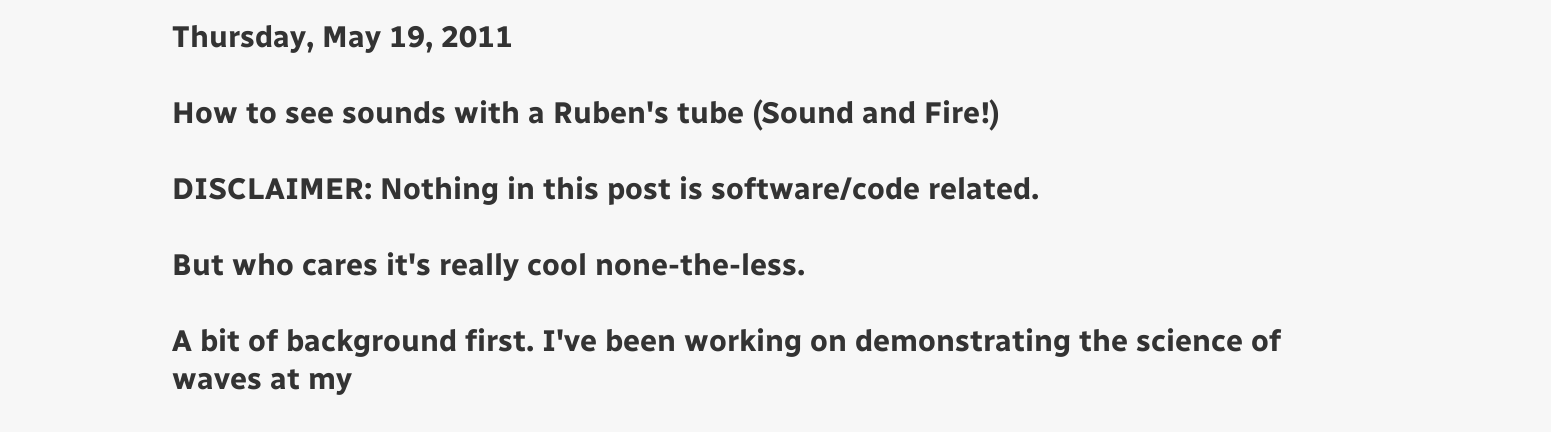Thursday, May 19, 2011

How to see sounds with a Ruben's tube (Sound and Fire!)

DISCLAIMER: Nothing in this post is software/code related.

But who cares it's really cool none-the-less.

A bit of background first. I've been working on demonstrating the science of waves at my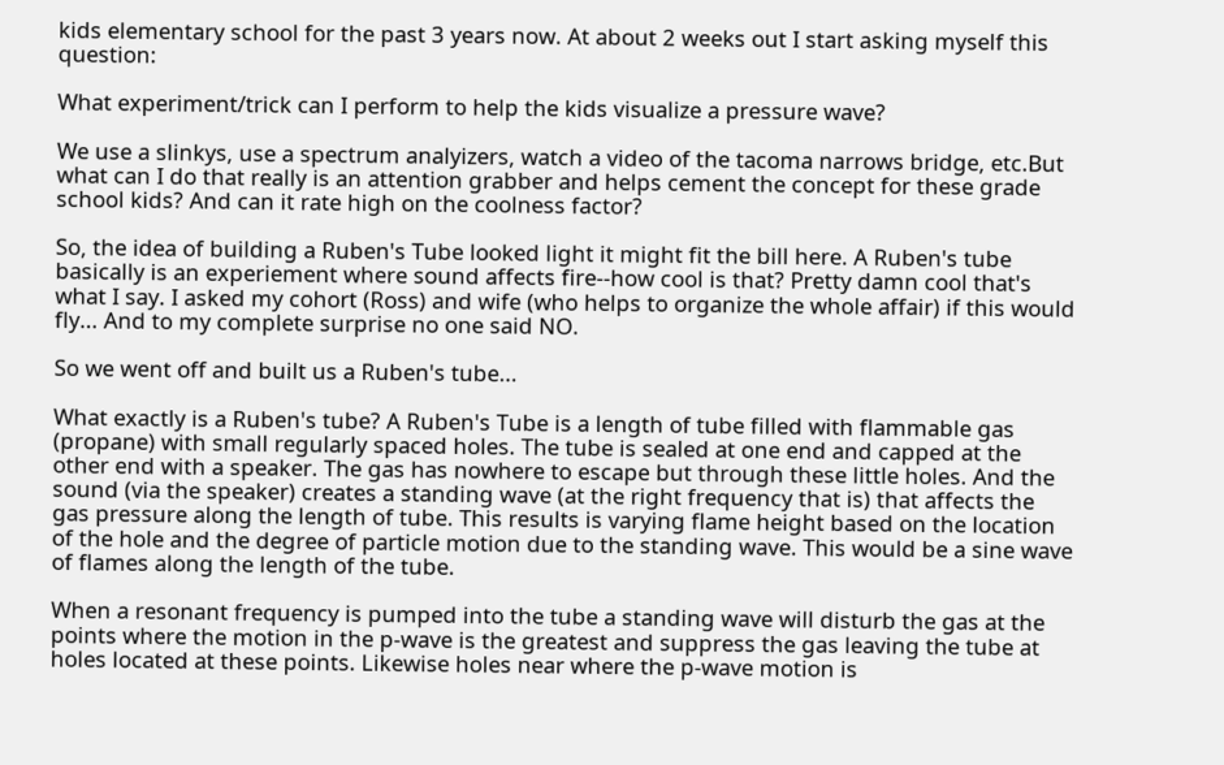kids elementary school for the past 3 years now. At about 2 weeks out I start asking myself this question:

What experiment/trick can I perform to help the kids visualize a pressure wave?

We use a slinkys, use a spectrum analyizers, watch a video of the tacoma narrows bridge, etc.But what can I do that really is an attention grabber and helps cement the concept for these grade school kids? And can it rate high on the coolness factor?

So, the idea of building a Ruben's Tube looked light it might fit the bill here. A Ruben's tube basically is an experiement where sound affects fire--how cool is that? Pretty damn cool that's what I say. I asked my cohort (Ross) and wife (who helps to organize the whole affair) if this would fly... And to my complete surprise no one said NO.

So we went off and built us a Ruben's tube...

What exactly is a Ruben's tube? A Ruben's Tube is a length of tube filled with flammable gas (propane) with small regularly spaced holes. The tube is sealed at one end and capped at the other end with a speaker. The gas has nowhere to escape but through these little holes. And the sound (via the speaker) creates a standing wave (at the right frequency that is) that affects the gas pressure along the length of tube. This results is varying flame height based on the location of the hole and the degree of particle motion due to the standing wave. This would be a sine wave of flames along the length of the tube.

When a resonant frequency is pumped into the tube a standing wave will disturb the gas at the points where the motion in the p-wave is the greatest and suppress the gas leaving the tube at holes located at these points. Likewise holes near where the p-wave motion is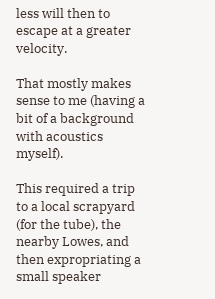less will then to escape at a greater velocity.

That mostly makes sense to me (having a bit of a background with acoustics myself).

This required a trip to a local scrapyard (for the tube), the nearby Lowes, and then expropriating a small speaker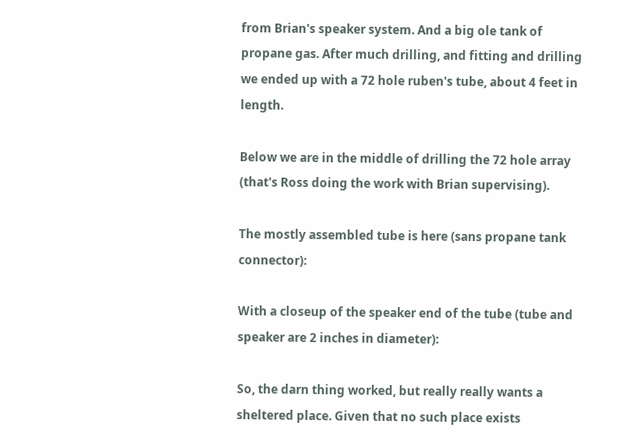from Brian's speaker system. And a big ole tank of propane gas. After much drilling, and fitting and drilling we ended up with a 72 hole ruben's tube, about 4 feet in length.

Below we are in the middle of drilling the 72 hole array (that's Ross doing the work with Brian supervising).

The mostly assembled tube is here (sans propane tank connector):

With a closeup of the speaker end of the tube (tube and speaker are 2 inches in diameter):

So, the darn thing worked, but really really wants a sheltered place. Given that no such place exists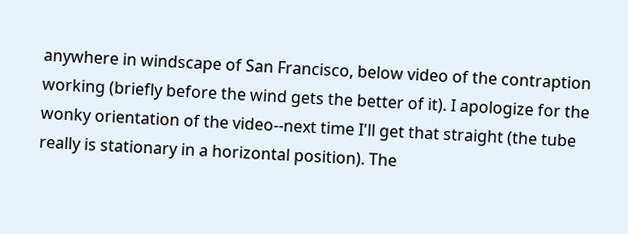anywhere in windscape of San Francisco, below video of the contraption working (briefly before the wind gets the better of it). I apologize for the wonky orientation of the video--next time I'll get that straight (the tube really is stationary in a horizontal position). The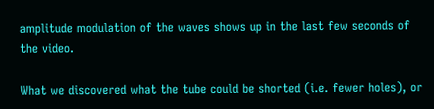amplitude modulation of the waves shows up in the last few seconds of the video.

What we discovered what the tube could be shorted (i.e. fewer holes), or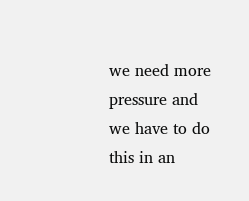we need more pressure and we have to do this in an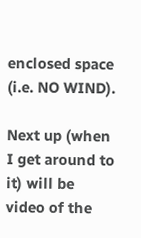enclosed space (i.e. NO WIND).

Next up (when I get around to it) will be video of the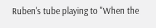Ruben's tube playing to "When the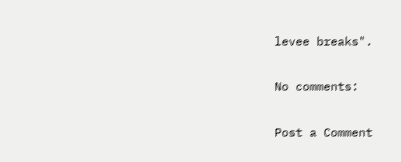levee breaks".

No comments:

Post a Comment